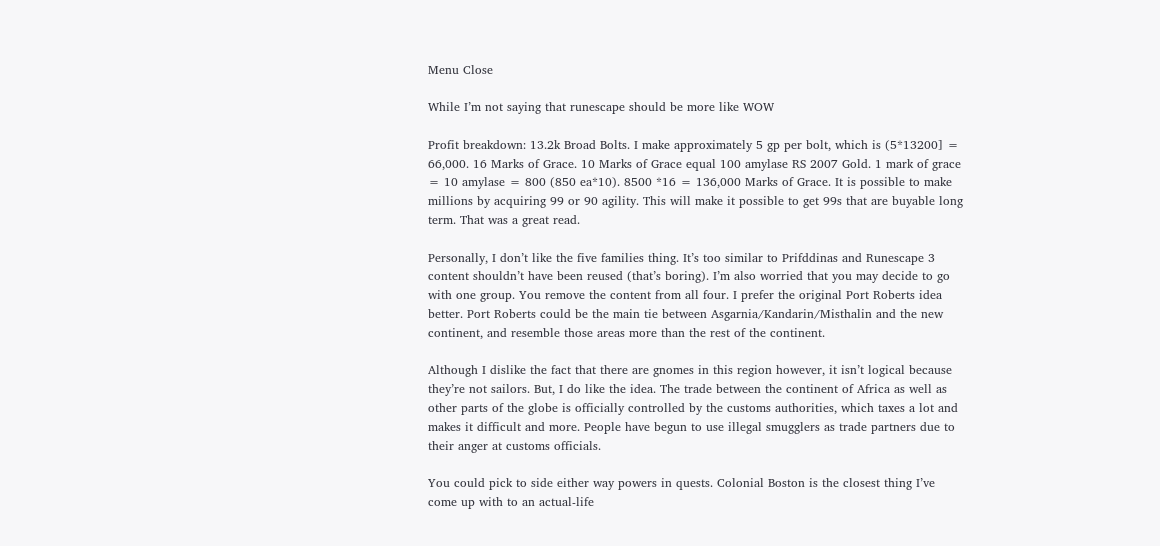Menu Close

While I’m not saying that runescape should be more like WOW

Profit breakdown: 13.2k Broad Bolts. I make approximately 5 gp per bolt, which is (5*13200] = 66,000. 16 Marks of Grace. 10 Marks of Grace equal 100 amylase RS 2007 Gold. 1 mark of grace = 10 amylase = 800 (850 ea*10). 8500 *16 = 136,000 Marks of Grace. It is possible to make millions by acquiring 99 or 90 agility. This will make it possible to get 99s that are buyable long term. That was a great read.

Personally, I don’t like the five families thing. It’s too similar to Prifddinas and Runescape 3 content shouldn’t have been reused (that’s boring). I’m also worried that you may decide to go with one group. You remove the content from all four. I prefer the original Port Roberts idea better. Port Roberts could be the main tie between Asgarnia/Kandarin/Misthalin and the new continent, and resemble those areas more than the rest of the continent.

Although I dislike the fact that there are gnomes in this region however, it isn’t logical because they’re not sailors. But, I do like the idea. The trade between the continent of Africa as well as other parts of the globe is officially controlled by the customs authorities, which taxes a lot and makes it difficult and more. People have begun to use illegal smugglers as trade partners due to their anger at customs officials.

You could pick to side either way powers in quests. Colonial Boston is the closest thing I’ve come up with to an actual-life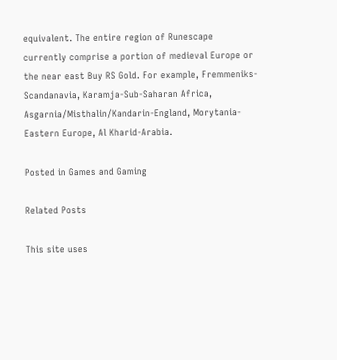equivalent. The entire region of Runescape currently comprise a portion of medieval Europe or the near east Buy RS Gold. For example, Fremmeniks-Scandanavia, Karamja-Sub-Saharan Africa, Asgarnia/Misthalin/Kandarin-England, Morytania-Eastern Europe, Al Kharid-Arabia.

Posted in Games and Gaming

Related Posts

This site uses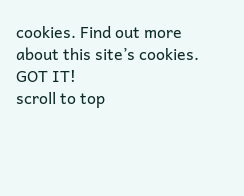cookies. Find out more about this site’s cookies. GOT IT!
scroll to top